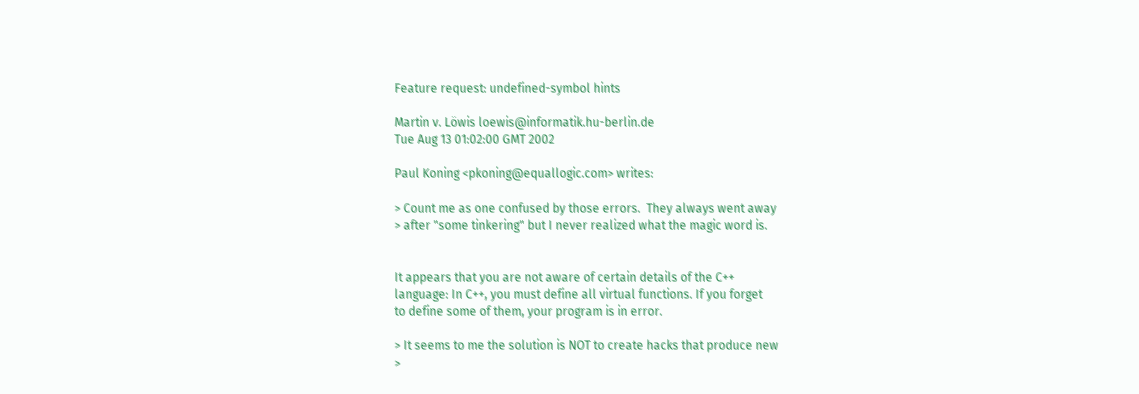Feature request: undefined-symbol hints

Martin v. Löwis loewis@informatik.hu-berlin.de
Tue Aug 13 01:02:00 GMT 2002

Paul Koning <pkoning@equallogic.com> writes:

> Count me as one confused by those errors.  They always went away
> after "some tinkering" but I never realized what the magic word is.


It appears that you are not aware of certain details of the C++
language: In C++, you must define all virtual functions. If you forget
to define some of them, your program is in error.

> It seems to me the solution is NOT to create hacks that produce new
>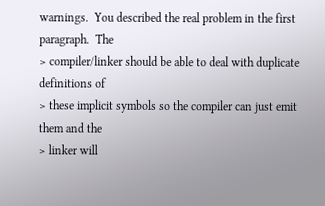warnings.  You described the real problem in the first paragraph.  The
> compiler/linker should be able to deal with duplicate definitions of
> these implicit symbols so the compiler can just emit them and the
> linker will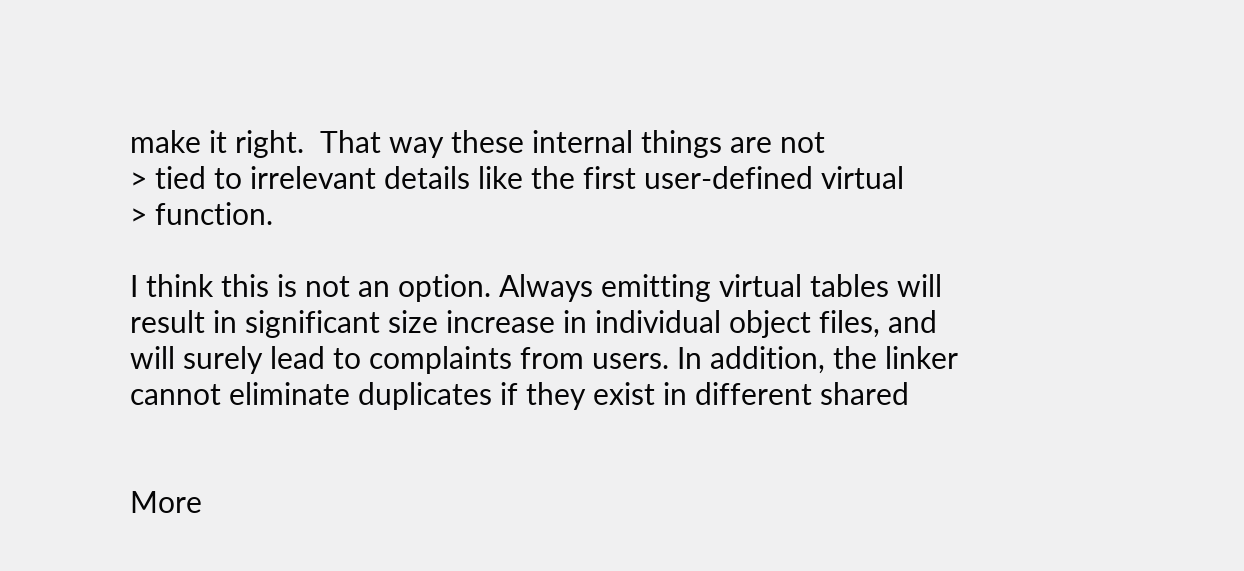make it right.  That way these internal things are not
> tied to irrelevant details like the first user-defined virtual
> function.

I think this is not an option. Always emitting virtual tables will
result in significant size increase in individual object files, and
will surely lead to complaints from users. In addition, the linker
cannot eliminate duplicates if they exist in different shared


More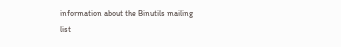information about the Binutils mailing list